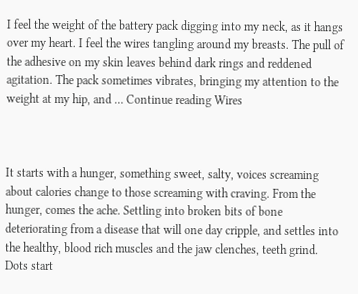I feel the weight of the battery pack digging into my neck, as it hangs over my heart. I feel the wires tangling around my breasts. The pull of the adhesive on my skin leaves behind dark rings and reddened agitation. The pack sometimes vibrates, bringing my attention to the weight at my hip, and … Continue reading Wires



It starts with a hunger, something sweet, salty, voices screaming about calories change to those screaming with craving. From the hunger, comes the ache. Settling into broken bits of bone deteriorating from a disease that will one day cripple, and settles into the healthy, blood rich muscles and the jaw clenches, teeth grind. Dots start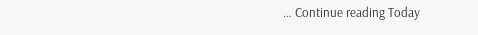… Continue reading Today